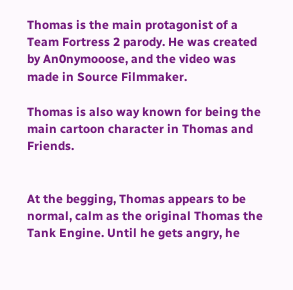Thomas is the main protagonist of a Team Fortress 2 parody. He was created by An0nymooose, and the video was made in Source Filmmaker.

Thomas is also way known for being the main cartoon character in Thomas and Friends.


At the begging, Thomas appears to be normal, calm as the original Thomas the Tank Engine. Until he gets angry, he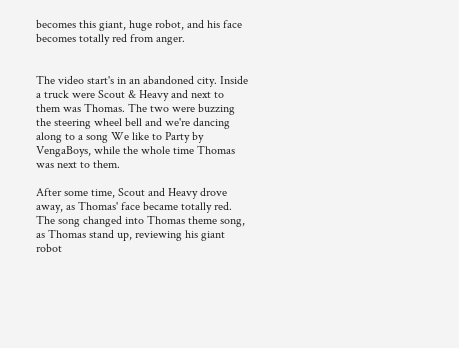becomes this giant, huge robot, and his face becomes totally red from anger.


The video start's in an abandoned city. Inside a truck were Scout & Heavy and next to them was Thomas. The two were buzzing the steering wheel bell and we're dancing along to a song We like to Party by VengaBoys, while the whole time Thomas was next to them.

After some time, Scout and Heavy drove away, as Thomas' face became totally red. The song changed into Thomas theme song, as Thomas stand up, reviewing his giant robot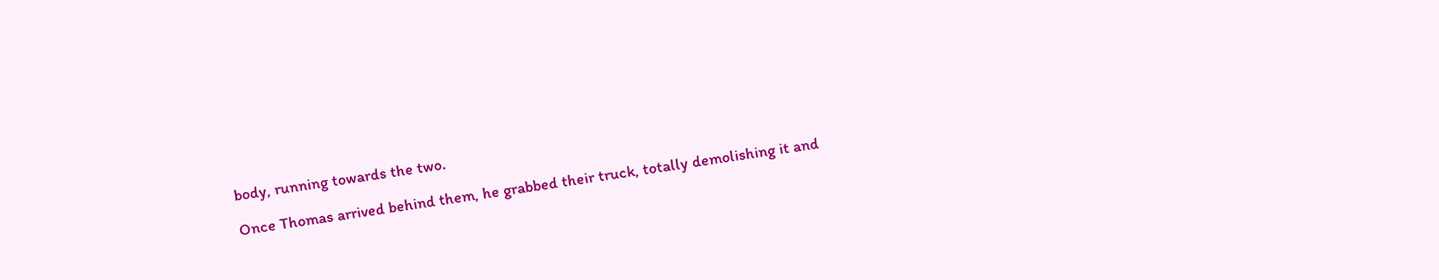body, running towards the two.

Once Thomas arrived behind them, he grabbed their truck, totally demolishing it and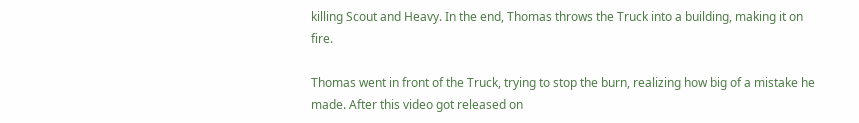killing Scout and Heavy. In the end, Thomas throws the Truck into a building, making it on fire.

Thomas went in front of the Truck, trying to stop the burn, realizing how big of a mistake he made. After this video got released on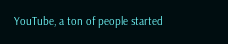YouTube, a ton of people started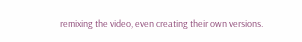remixing the video, even creating their own versions.